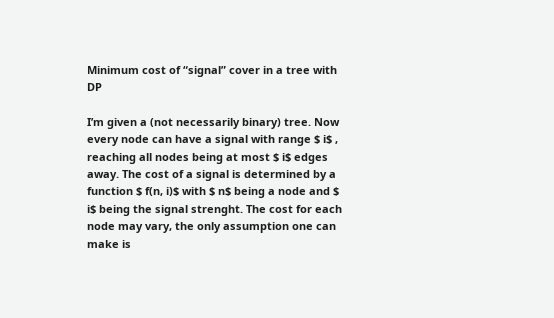Minimum cost of “signal” cover in a tree with DP

I’m given a (not necessarily binary) tree. Now every node can have a signal with range $ i$ , reaching all nodes being at most $ i$ edges away. The cost of a signal is determined by a function $ f(n, i)$ with $ n$ being a node and $ i$ being the signal strenght. The cost for each node may vary, the only assumption one can make is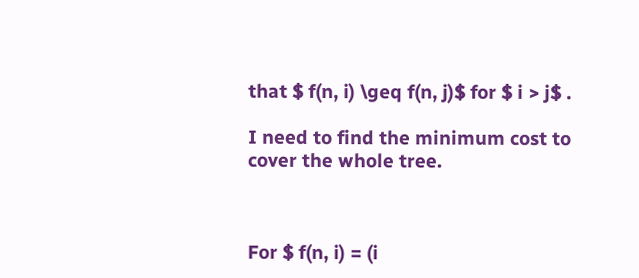that $ f(n, i) \geq f(n, j)$ for $ i > j$ .

I need to find the minimum cost to cover the whole tree.



For $ f(n, i) = (i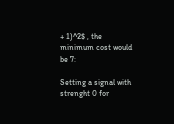+ 1)^2$ , the minimum cost would be 7:

Setting a signal with strenght 0 for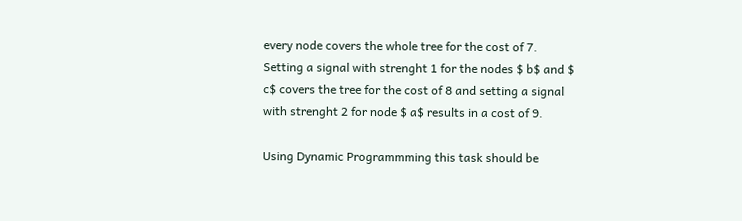every node covers the whole tree for the cost of 7. Setting a signal with strenght 1 for the nodes $ b$ and $ c$ covers the tree for the cost of 8 and setting a signal with strenght 2 for node $ a$ results in a cost of 9.

Using Dynamic Programmming this task should be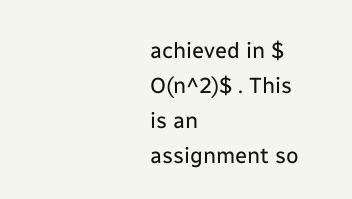achieved in $ O(n^2)$ . This is an assignment so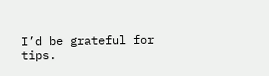I’d be grateful for tips.